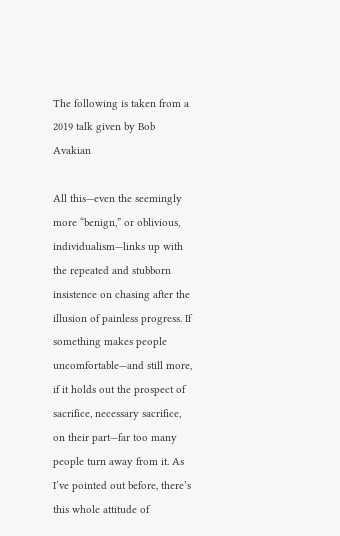The following is taken from a 2019 talk given by Bob Avakian

All this—even the seemingly more “benign,” or oblivious, individualism—links up with the repeated and stubborn insistence on chasing after the illusion of painless progress. If something makes people uncomfortable—and still more, if it holds out the prospect of sacrifice, necessary sacrifice, on their part—far too many people turn away from it. As I’ve pointed out before, there’s this whole attitude of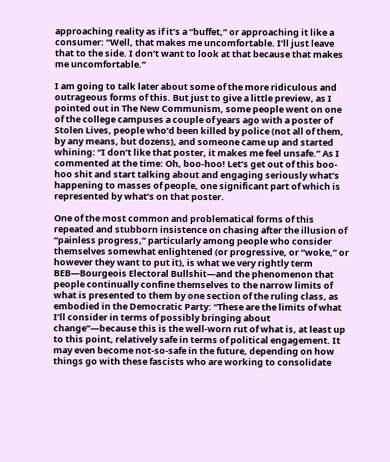approaching reality as if it’s a “buffet,” or approaching it like a consumer: “Well, that makes me uncomfortable. I’ll just leave that to the side. I don’t want to look at that because that makes me uncomfortable.”

I am going to talk later about some of the more ridiculous and outrageous forms of this. But just to give a little preview, as I pointed out in The New Communism, some people went on one of the college campuses a couple of years ago with a poster of Stolen Lives, people who’d been killed by police (not all of them, by any means, but dozens), and someone came up and started whining: “I don’t like that poster, it makes me feel unsafe.” As I commented at the time: Oh, boo-hoo! Let’s get out of this boo-hoo shit and start talking about and engaging seriously what’s happening to masses of people, one significant part of which is represented by what’s on that poster.

One of the most common and problematical forms of this repeated and stubborn insistence on chasing after the illusion of “painless progress,” particularly among people who consider themselves somewhat enlightened (or progressive, or “woke,” or however they want to put it), is what we very rightly term BEB—Bourgeois Electoral Bullshit—and the phenomenon that people continually confine themselves to the narrow limits of what is presented to them by one section of the ruling class, as embodied in the Democratic Party: “These are the limits of what I’ll consider in terms of possibly bringing about change”—because this is the well-worn rut of what is, at least up to this point, relatively safe in terms of political engagement. It may even become not-so-safe in the future, depending on how things go with these fascists who are working to consolidate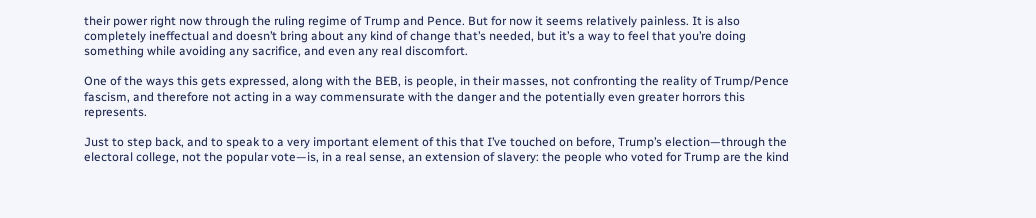their power right now through the ruling regime of Trump and Pence. But for now it seems relatively painless. It is also completely ineffectual and doesn’t bring about any kind of change that’s needed, but it’s a way to feel that you’re doing something while avoiding any sacrifice, and even any real discomfort.

One of the ways this gets expressed, along with the BEB, is people, in their masses, not confronting the reality of Trump/Pence fascism, and therefore not acting in a way commensurate with the danger and the potentially even greater horrors this represents.

Just to step back, and to speak to a very important element of this that I’ve touched on before, Trump’s election—through the electoral college, not the popular vote—is, in a real sense, an extension of slavery: the people who voted for Trump are the kind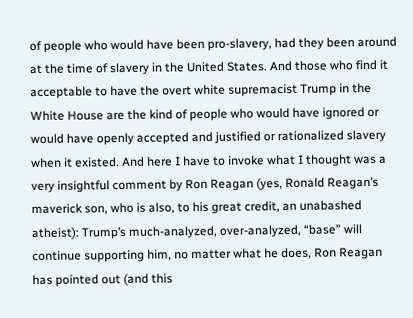of people who would have been pro-slavery, had they been around at the time of slavery in the United States. And those who find it acceptable to have the overt white supremacist Trump in the White House are the kind of people who would have ignored or would have openly accepted and justified or rationalized slavery when it existed. And here I have to invoke what I thought was a very insightful comment by Ron Reagan (yes, Ronald Reagan’s maverick son, who is also, to his great credit, an unabashed atheist): Trump’s much-analyzed, over-analyzed, “base” will continue supporting him, no matter what he does, Ron Reagan has pointed out (and this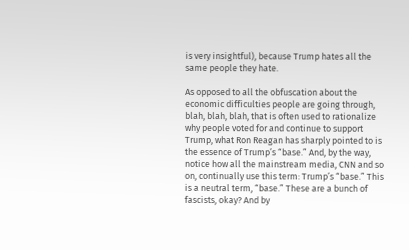is very insightful), because Trump hates all the same people they hate.

As opposed to all the obfuscation about the economic difficulties people are going through, blah, blah, blah, that is often used to rationalize why people voted for and continue to support Trump, what Ron Reagan has sharply pointed to is the essence of Trump’s “base.” And, by the way, notice how all the mainstream media, CNN and so on, continually use this term: Trump’s “base.” This is a neutral term, “base.” These are a bunch of fascists, okay? And by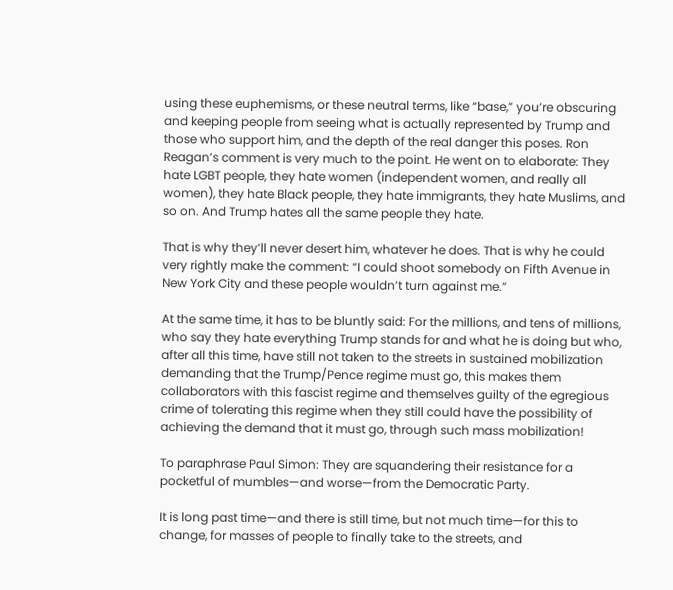using these euphemisms, or these neutral terms, like “base,” you’re obscuring and keeping people from seeing what is actually represented by Trump and those who support him, and the depth of the real danger this poses. Ron Reagan’s comment is very much to the point. He went on to elaborate: They hate LGBT people, they hate women (independent women, and really all women), they hate Black people, they hate immigrants, they hate Muslims, and so on. And Trump hates all the same people they hate.

That is why they’ll never desert him, whatever he does. That is why he could very rightly make the comment: “I could shoot somebody on Fifth Avenue in New York City and these people wouldn’t turn against me.”

At the same time, it has to be bluntly said: For the millions, and tens of millions, who say they hate everything Trump stands for and what he is doing but who, after all this time, have still not taken to the streets in sustained mobilization demanding that the Trump/Pence regime must go, this makes them collaborators with this fascist regime and themselves guilty of the egregious crime of tolerating this regime when they still could have the possibility of achieving the demand that it must go, through such mass mobilization!

To paraphrase Paul Simon: They are squandering their resistance for a pocketful of mumbles—and worse—from the Democratic Party.

It is long past time—and there is still time, but not much time—for this to change, for masses of people to finally take to the streets, and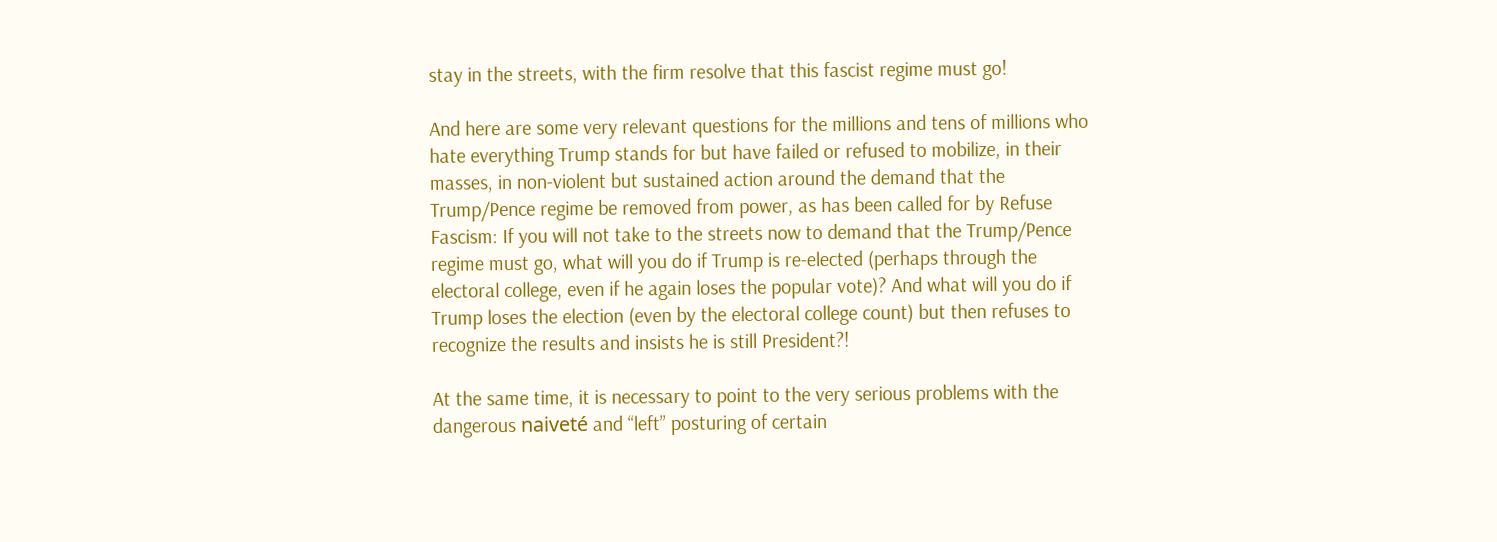stay in the streets, with the firm resolve that this fascist regime must go!

And here are some very relevant questions for the millions and tens of millions who hate everything Trump stands for but have failed or refused to mobilize, in their masses, in non-violent but sustained action around the demand that the Trump/Pence regime be removed from power, as has been called for by Refuse Fascism: If you will not take to the streets now to demand that the Trump/Pence regime must go, what will you do if Trump is re-elected (perhaps through the electoral college, even if he again loses the popular vote)? And what will you do if Trump loses the election (even by the electoral college count) but then refuses to recognize the results and insists he is still President?!

At the same time, it is necessary to point to the very serious problems with the dangerous naiveté and “left” posturing of certain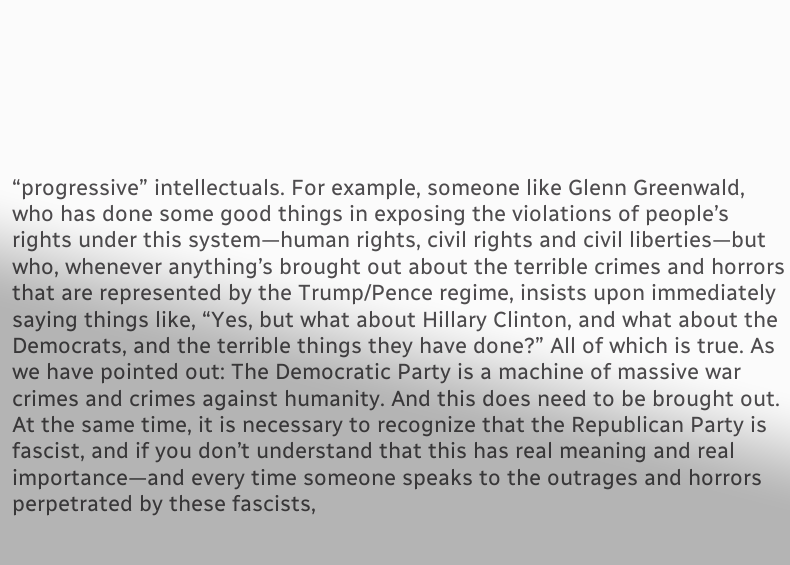“progressive” intellectuals. For example, someone like Glenn Greenwald, who has done some good things in exposing the violations of people’s rights under this system—human rights, civil rights and civil liberties—but who, whenever anything’s brought out about the terrible crimes and horrors that are represented by the Trump/Pence regime, insists upon immediately saying things like, “Yes, but what about Hillary Clinton, and what about the Democrats, and the terrible things they have done?” All of which is true. As we have pointed out: The Democratic Party is a machine of massive war crimes and crimes against humanity. And this does need to be brought out. At the same time, it is necessary to recognize that the Republican Party is fascist, and if you don’t understand that this has real meaning and real importance—and every time someone speaks to the outrages and horrors perpetrated by these fascists,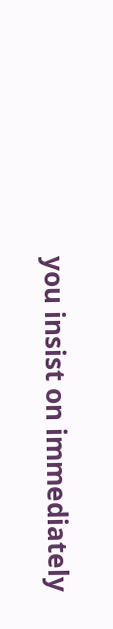you insist on immediately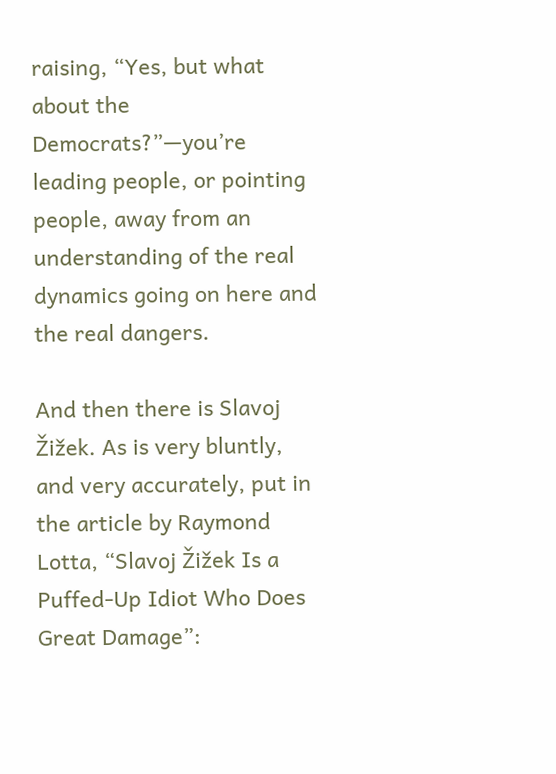raising, “Yes, but what about the Democrats?”—you’re leading people, or pointing people, away from an understanding of the real dynamics going on here and the real dangers.

And then there is Slavoj Žižek. As is very bluntly, and very accurately, put in the article by Raymond Lotta, “Slavoj Žižek Is a Puffed-Up Idiot Who Does Great Damage”: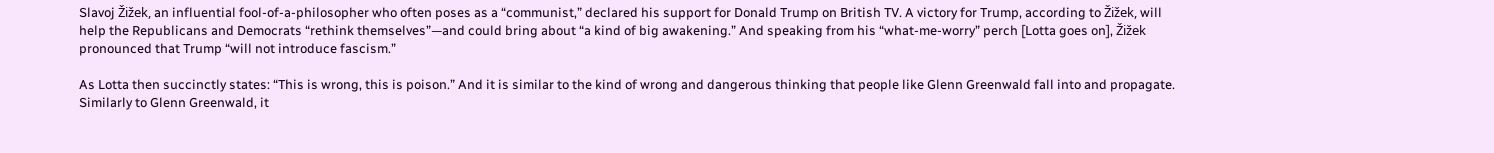Slavoj Žižek, an influential fool-of-a-philosopher who often poses as a “communist,” declared his support for Donald Trump on British TV. A victory for Trump, according to Žižek, will help the Republicans and Democrats “rethink themselves”—and could bring about “a kind of big awakening.” And speaking from his “what-me-worry” perch [Lotta goes on], Žižek pronounced that Trump “will not introduce fascism.”

As Lotta then succinctly states: “This is wrong, this is poison.” And it is similar to the kind of wrong and dangerous thinking that people like Glenn Greenwald fall into and propagate. Similarly to Glenn Greenwald, it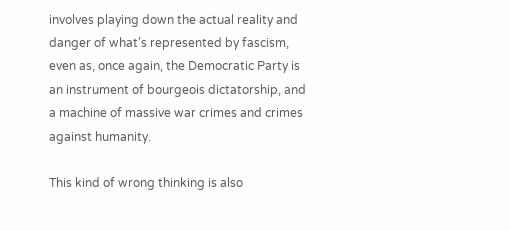involves playing down the actual reality and danger of what’s represented by fascism, even as, once again, the Democratic Party is an instrument of bourgeois dictatorship, and a machine of massive war crimes and crimes against humanity.

This kind of wrong thinking is also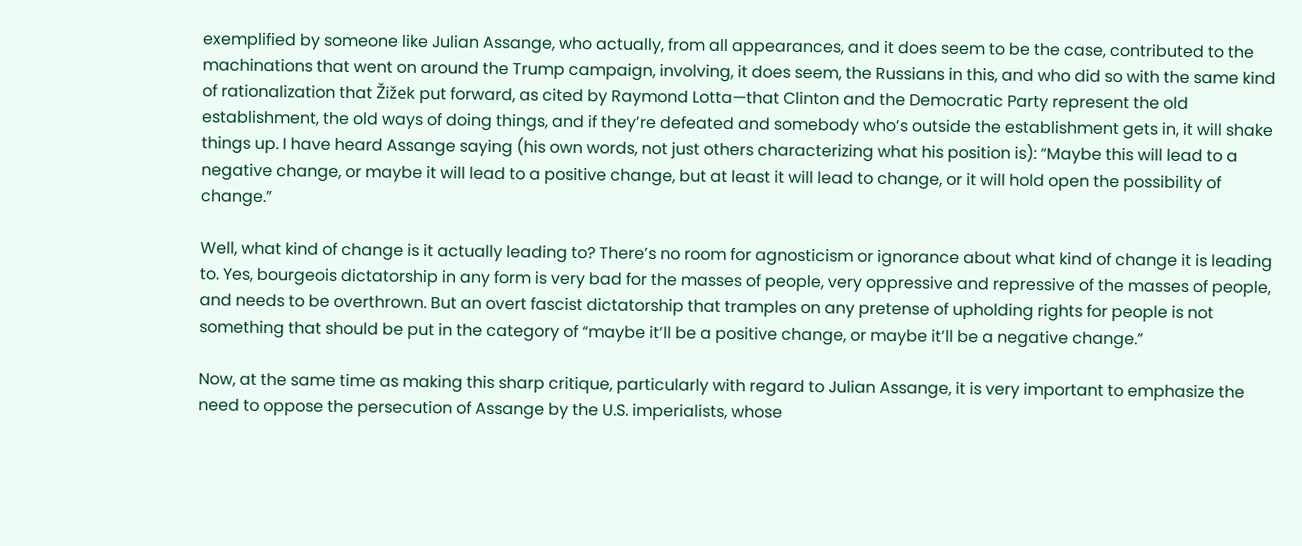exemplified by someone like Julian Assange, who actually, from all appearances, and it does seem to be the case, contributed to the machinations that went on around the Trump campaign, involving, it does seem, the Russians in this, and who did so with the same kind of rationalization that Žižek put forward, as cited by Raymond Lotta—that Clinton and the Democratic Party represent the old establishment, the old ways of doing things, and if they’re defeated and somebody who’s outside the establishment gets in, it will shake things up. I have heard Assange saying (his own words, not just others characterizing what his position is): “Maybe this will lead to a negative change, or maybe it will lead to a positive change, but at least it will lead to change, or it will hold open the possibility of change.”

Well, what kind of change is it actually leading to? There’s no room for agnosticism or ignorance about what kind of change it is leading to. Yes, bourgeois dictatorship in any form is very bad for the masses of people, very oppressive and repressive of the masses of people, and needs to be overthrown. But an overt fascist dictatorship that tramples on any pretense of upholding rights for people is not something that should be put in the category of “maybe it’ll be a positive change, or maybe it’ll be a negative change.”

Now, at the same time as making this sharp critique, particularly with regard to Julian Assange, it is very important to emphasize the need to oppose the persecution of Assange by the U.S. imperialists, whose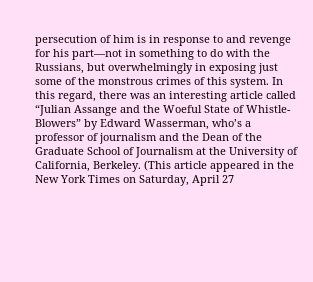persecution of him is in response to and revenge for his part—not in something to do with the Russians, but overwhelmingly in exposing just some of the monstrous crimes of this system. In this regard, there was an interesting article called “Julian Assange and the Woeful State of Whistle-Blowers” by Edward Wasserman, who’s a professor of journalism and the Dean of the Graduate School of Journalism at the University of California, Berkeley. (This article appeared in the New York Times on Saturday, April 27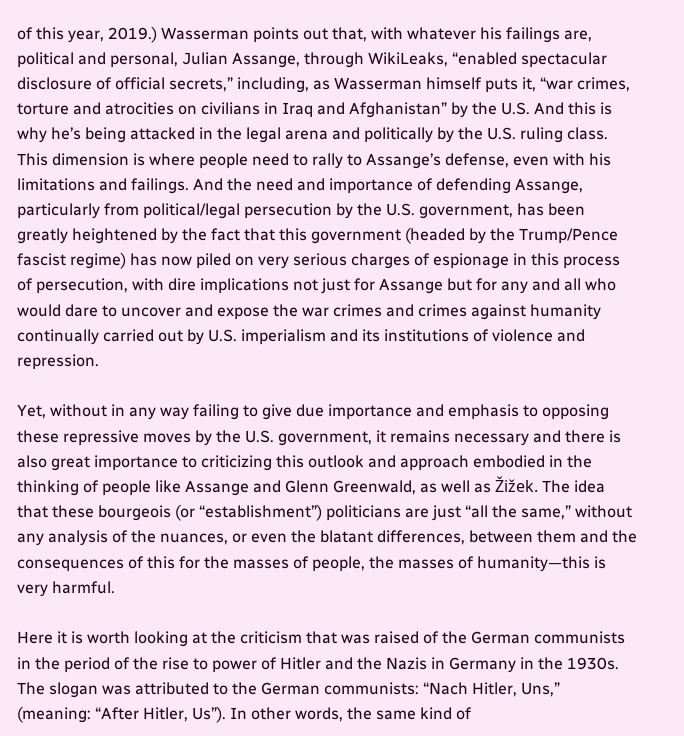of this year, 2019.) Wasserman points out that, with whatever his failings are, political and personal, Julian Assange, through WikiLeaks, “enabled spectacular disclosure of official secrets,” including, as Wasserman himself puts it, “war crimes, torture and atrocities on civilians in Iraq and Afghanistan” by the U.S. And this is why he’s being attacked in the legal arena and politically by the U.S. ruling class. This dimension is where people need to rally to Assange’s defense, even with his limitations and failings. And the need and importance of defending Assange, particularly from political/legal persecution by the U.S. government, has been greatly heightened by the fact that this government (headed by the Trump/Pence fascist regime) has now piled on very serious charges of espionage in this process of persecution, with dire implications not just for Assange but for any and all who would dare to uncover and expose the war crimes and crimes against humanity continually carried out by U.S. imperialism and its institutions of violence and repression.

Yet, without in any way failing to give due importance and emphasis to opposing these repressive moves by the U.S. government, it remains necessary and there is also great importance to criticizing this outlook and approach embodied in the thinking of people like Assange and Glenn Greenwald, as well as Žižek. The idea that these bourgeois (or “establishment”) politicians are just “all the same,” without any analysis of the nuances, or even the blatant differences, between them and the consequences of this for the masses of people, the masses of humanity—this is very harmful.

Here it is worth looking at the criticism that was raised of the German communists in the period of the rise to power of Hitler and the Nazis in Germany in the 1930s. The slogan was attributed to the German communists: “Nach Hitler, Uns,” (meaning: “After Hitler, Us”). In other words, the same kind of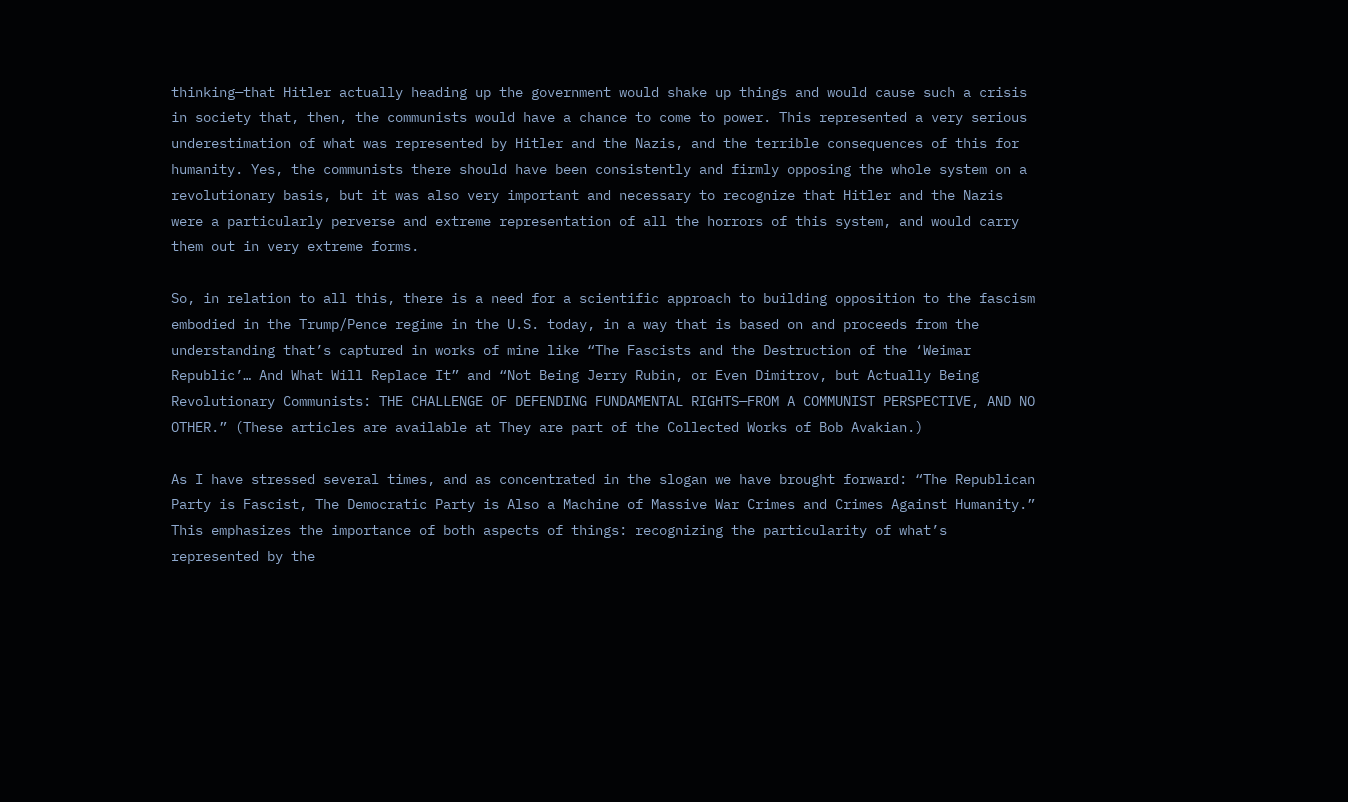thinking—that Hitler actually heading up the government would shake up things and would cause such a crisis in society that, then, the communists would have a chance to come to power. This represented a very serious underestimation of what was represented by Hitler and the Nazis, and the terrible consequences of this for humanity. Yes, the communists there should have been consistently and firmly opposing the whole system on a revolutionary basis, but it was also very important and necessary to recognize that Hitler and the Nazis were a particularly perverse and extreme representation of all the horrors of this system, and would carry them out in very extreme forms.

So, in relation to all this, there is a need for a scientific approach to building opposition to the fascism embodied in the Trump/Pence regime in the U.S. today, in a way that is based on and proceeds from the understanding that’s captured in works of mine like “The Fascists and the Destruction of the ‘Weimar Republic’… And What Will Replace It” and “Not Being Jerry Rubin, or Even Dimitrov, but Actually Being Revolutionary Communists: THE CHALLENGE OF DEFENDING FUNDAMENTAL RIGHTS—FROM A COMMUNIST PERSPECTIVE, AND NO OTHER.” (These articles are available at They are part of the Collected Works of Bob Avakian.)

As I have stressed several times, and as concentrated in the slogan we have brought forward: “The Republican Party is Fascist, The Democratic Party is Also a Machine of Massive War Crimes and Crimes Against Humanity.” This emphasizes the importance of both aspects of things: recognizing the particularity of what’s represented by the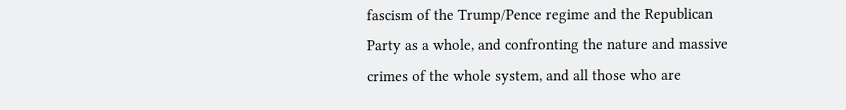fascism of the Trump/Pence regime and the Republican Party as a whole, and confronting the nature and massive crimes of the whole system, and all those who are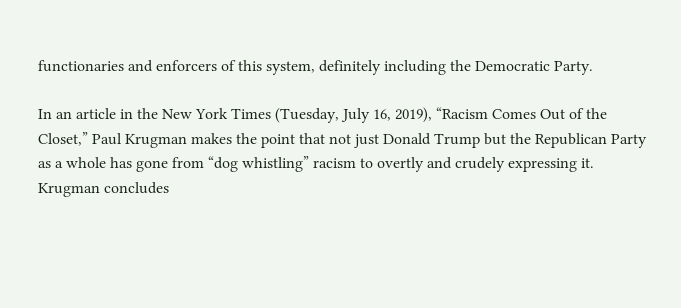functionaries and enforcers of this system, definitely including the Democratic Party.

In an article in the New York Times (Tuesday, July 16, 2019), “Racism Comes Out of the Closet,” Paul Krugman makes the point that not just Donald Trump but the Republican Party as a whole has gone from “dog whistling” racism to overtly and crudely expressing it. Krugman concludes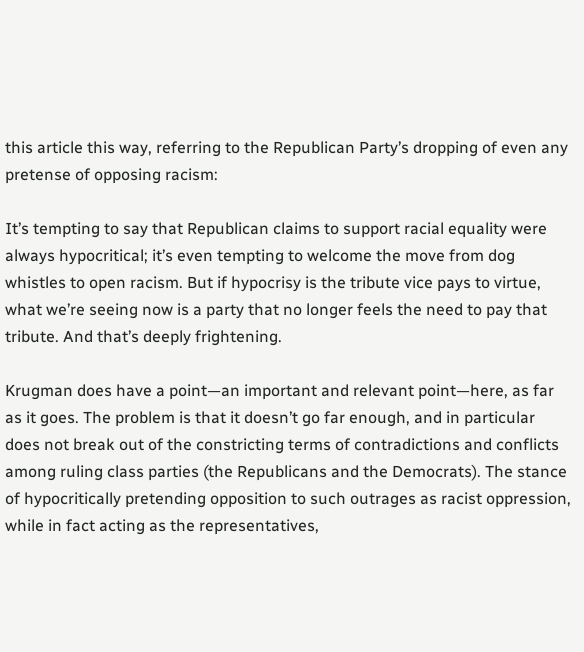this article this way, referring to the Republican Party’s dropping of even any pretense of opposing racism:

It’s tempting to say that Republican claims to support racial equality were always hypocritical; it’s even tempting to welcome the move from dog whistles to open racism. But if hypocrisy is the tribute vice pays to virtue, what we’re seeing now is a party that no longer feels the need to pay that tribute. And that’s deeply frightening.

Krugman does have a point—an important and relevant point—here, as far as it goes. The problem is that it doesn’t go far enough, and in particular does not break out of the constricting terms of contradictions and conflicts among ruling class parties (the Republicans and the Democrats). The stance of hypocritically pretending opposition to such outrages as racist oppression, while in fact acting as the representatives,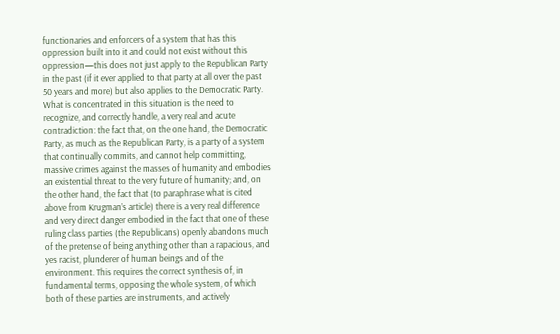functionaries and enforcers of a system that has this oppression built into it and could not exist without this oppression—this does not just apply to the Republican Party in the past (if it ever applied to that party at all over the past 50 years and more) but also applies to the Democratic Party. What is concentrated in this situation is the need to recognize, and correctly handle, a very real and acute contradiction: the fact that, on the one hand, the Democratic Party, as much as the Republican Party, is a party of a system that continually commits, and cannot help committing, massive crimes against the masses of humanity and embodies an existential threat to the very future of humanity; and, on the other hand, the fact that (to paraphrase what is cited above from Krugman’s article) there is a very real difference and very direct danger embodied in the fact that one of these ruling class parties (the Republicans) openly abandons much of the pretense of being anything other than a rapacious, and yes racist, plunderer of human beings and of the environment. This requires the correct synthesis of, in fundamental terms, opposing the whole system, of which both of these parties are instruments, and actively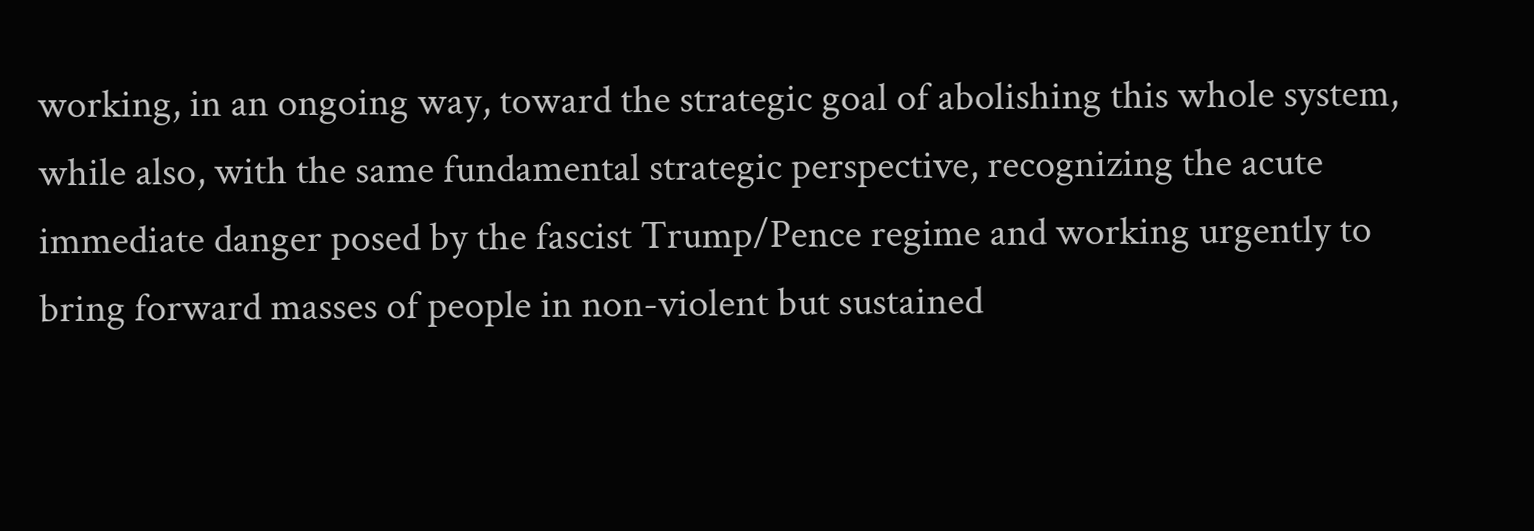working, in an ongoing way, toward the strategic goal of abolishing this whole system, while also, with the same fundamental strategic perspective, recognizing the acute immediate danger posed by the fascist Trump/Pence regime and working urgently to bring forward masses of people in non-violent but sustained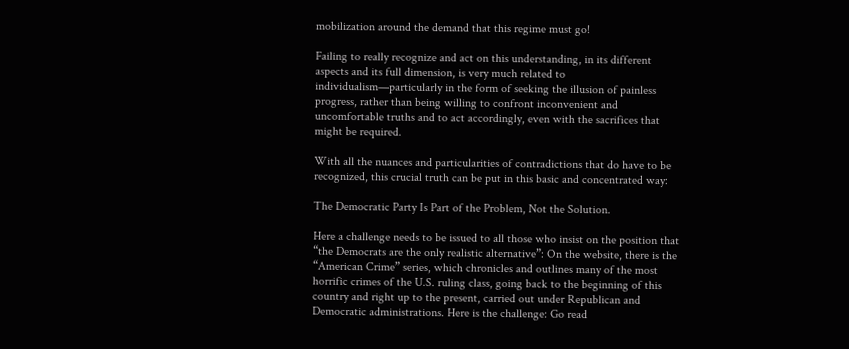mobilization around the demand that this regime must go!

Failing to really recognize and act on this understanding, in its different aspects and its full dimension, is very much related to individualism—particularly in the form of seeking the illusion of painless progress, rather than being willing to confront inconvenient and uncomfortable truths and to act accordingly, even with the sacrifices that might be required.

With all the nuances and particularities of contradictions that do have to be recognized, this crucial truth can be put in this basic and concentrated way:

The Democratic Party Is Part of the Problem, Not the Solution.

Here a challenge needs to be issued to all those who insist on the position that “the Democrats are the only realistic alternative”: On the website, there is the “American Crime” series, which chronicles and outlines many of the most horrific crimes of the U.S. ruling class, going back to the beginning of this country and right up to the present, carried out under Republican and Democratic administrations. Here is the challenge: Go read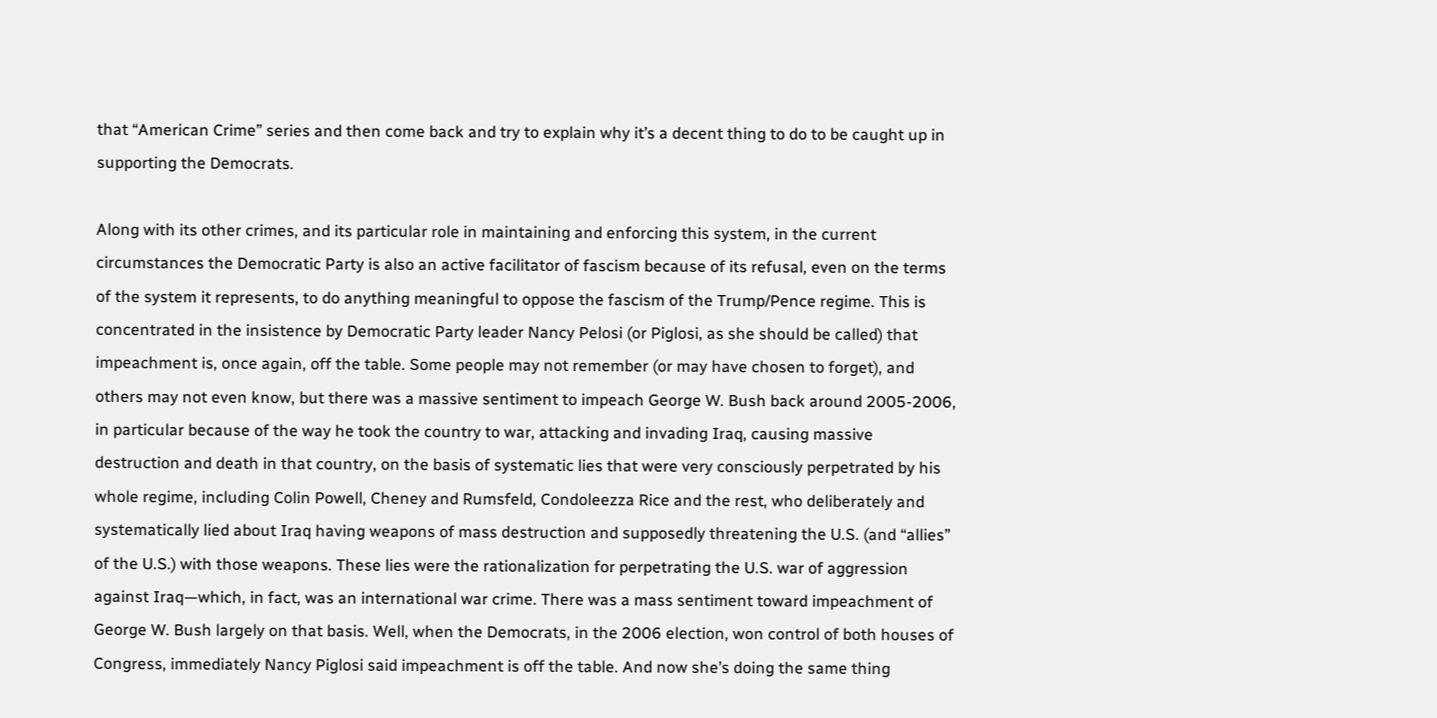that “American Crime” series and then come back and try to explain why it’s a decent thing to do to be caught up in supporting the Democrats.

Along with its other crimes, and its particular role in maintaining and enforcing this system, in the current circumstances the Democratic Party is also an active facilitator of fascism because of its refusal, even on the terms of the system it represents, to do anything meaningful to oppose the fascism of the Trump/Pence regime. This is concentrated in the insistence by Democratic Party leader Nancy Pelosi (or Piglosi, as she should be called) that impeachment is, once again, off the table. Some people may not remember (or may have chosen to forget), and others may not even know, but there was a massive sentiment to impeach George W. Bush back around 2005-2006, in particular because of the way he took the country to war, attacking and invading Iraq, causing massive destruction and death in that country, on the basis of systematic lies that were very consciously perpetrated by his whole regime, including Colin Powell, Cheney and Rumsfeld, Condoleezza Rice and the rest, who deliberately and systematically lied about Iraq having weapons of mass destruction and supposedly threatening the U.S. (and “allies” of the U.S.) with those weapons. These lies were the rationalization for perpetrating the U.S. war of aggression against Iraq—which, in fact, was an international war crime. There was a mass sentiment toward impeachment of George W. Bush largely on that basis. Well, when the Democrats, in the 2006 election, won control of both houses of Congress, immediately Nancy Piglosi said impeachment is off the table. And now she’s doing the same thing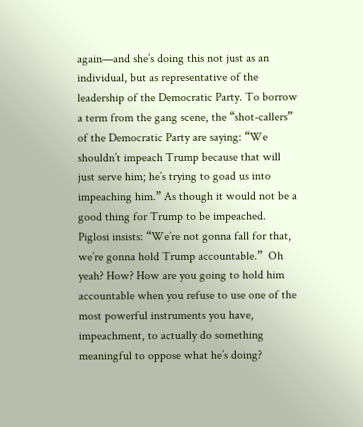again—and she’s doing this not just as an individual, but as representative of the leadership of the Democratic Party. To borrow a term from the gang scene, the “shot-callers” of the Democratic Party are saying: “We shouldn’t impeach Trump because that will just serve him; he’s trying to goad us into impeaching him.” As though it would not be a good thing for Trump to be impeached. Piglosi insists: “We’re not gonna fall for that, we’re gonna hold Trump accountable.”  Oh yeah? How? How are you going to hold him accountable when you refuse to use one of the most powerful instruments you have, impeachment, to actually do something meaningful to oppose what he’s doing?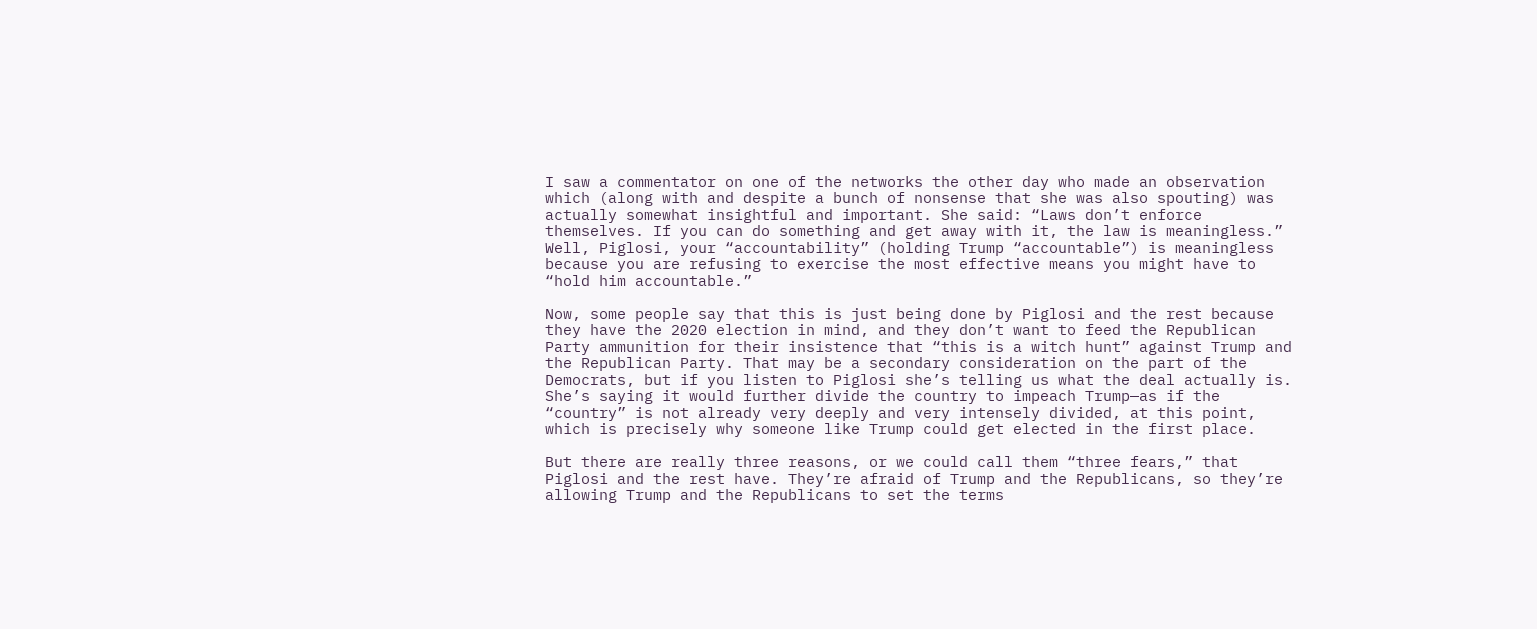I saw a commentator on one of the networks the other day who made an observation which (along with and despite a bunch of nonsense that she was also spouting) was actually somewhat insightful and important. She said: “Laws don’t enforce themselves. If you can do something and get away with it, the law is meaningless.” Well, Piglosi, your “accountability” (holding Trump “accountable”) is meaningless because you are refusing to exercise the most effective means you might have to “hold him accountable.”

Now, some people say that this is just being done by Piglosi and the rest because they have the 2020 election in mind, and they don’t want to feed the Republican Party ammunition for their insistence that “this is a witch hunt” against Trump and the Republican Party. That may be a secondary consideration on the part of the Democrats, but if you listen to Piglosi she’s telling us what the deal actually is. She’s saying it would further divide the country to impeach Trump—as if the “country” is not already very deeply and very intensely divided, at this point, which is precisely why someone like Trump could get elected in the first place.

But there are really three reasons, or we could call them “three fears,” that Piglosi and the rest have. They’re afraid of Trump and the Republicans, so they’re allowing Trump and the Republicans to set the terms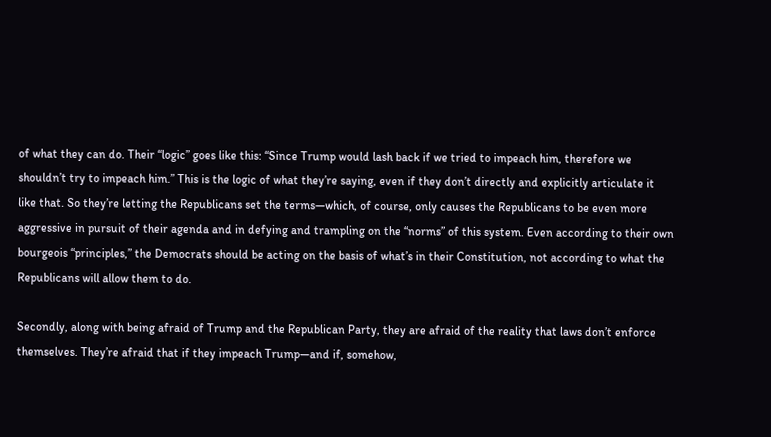of what they can do. Their “logic” goes like this: “Since Trump would lash back if we tried to impeach him, therefore we shouldn’t try to impeach him.” This is the logic of what they’re saying, even if they don’t directly and explicitly articulate it like that. So they’re letting the Republicans set the terms—which, of course, only causes the Republicans to be even more aggressive in pursuit of their agenda and in defying and trampling on the “norms” of this system. Even according to their own bourgeois “principles,” the Democrats should be acting on the basis of what’s in their Constitution, not according to what the Republicans will allow them to do.

Secondly, along with being afraid of Trump and the Republican Party, they are afraid of the reality that laws don’t enforce themselves. They’re afraid that if they impeach Trump—and if, somehow,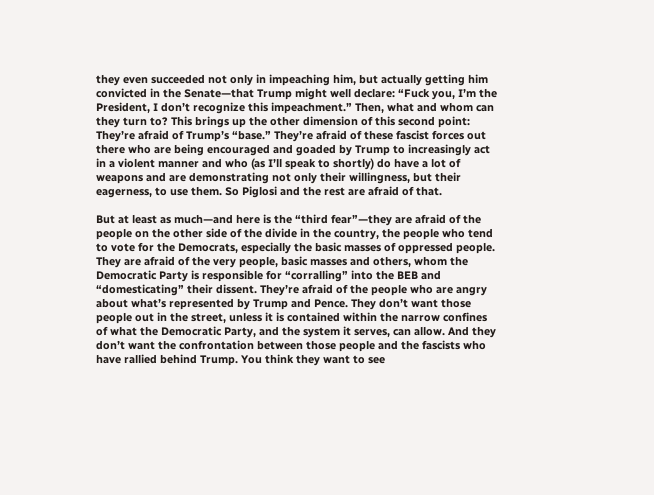they even succeeded not only in impeaching him, but actually getting him convicted in the Senate—that Trump might well declare: “Fuck you, I’m the President, I don’t recognize this impeachment.” Then, what and whom can they turn to? This brings up the other dimension of this second point: They’re afraid of Trump’s “base.” They’re afraid of these fascist forces out there who are being encouraged and goaded by Trump to increasingly act in a violent manner and who (as I’ll speak to shortly) do have a lot of weapons and are demonstrating not only their willingness, but their eagerness, to use them. So Piglosi and the rest are afraid of that.

But at least as much—and here is the “third fear”—they are afraid of the people on the other side of the divide in the country, the people who tend to vote for the Democrats, especially the basic masses of oppressed people. They are afraid of the very people, basic masses and others, whom the Democratic Party is responsible for “corralling” into the BEB and “domesticating” their dissent. They’re afraid of the people who are angry about what’s represented by Trump and Pence. They don’t want those people out in the street, unless it is contained within the narrow confines of what the Democratic Party, and the system it serves, can allow. And they don’t want the confrontation between those people and the fascists who have rallied behind Trump. You think they want to see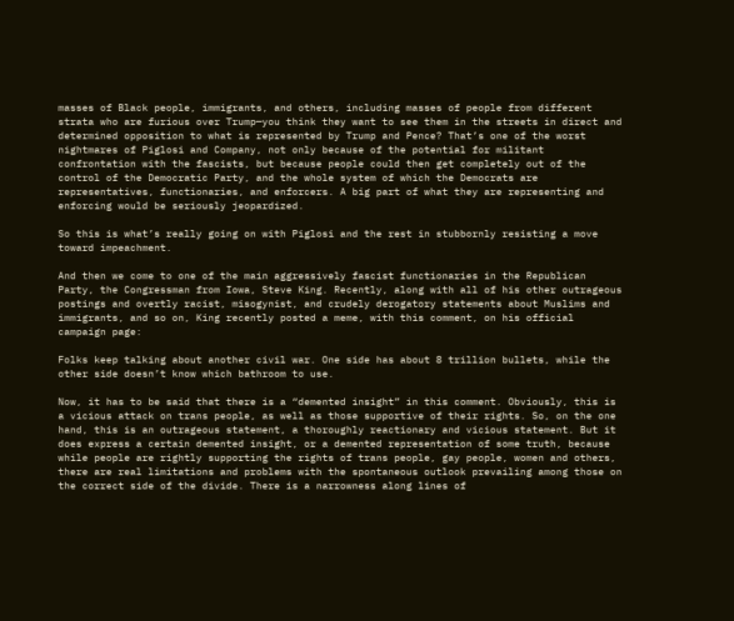masses of Black people, immigrants, and others, including masses of people from different strata who are furious over Trump—you think they want to see them in the streets in direct and determined opposition to what is represented by Trump and Pence? That’s one of the worst nightmares of Piglosi and Company, not only because of the potential for militant confrontation with the fascists, but because people could then get completely out of the control of the Democratic Party, and the whole system of which the Democrats are representatives, functionaries, and enforcers. A big part of what they are representing and enforcing would be seriously jeopardized.

So this is what’s really going on with Piglosi and the rest in stubbornly resisting a move toward impeachment.

And then we come to one of the main aggressively fascist functionaries in the Republican Party, the Congressman from Iowa, Steve King. Recently, along with all of his other outrageous postings and overtly racist, misogynist, and crudely derogatory statements about Muslims and immigrants, and so on, King recently posted a meme, with this comment, on his official campaign page:

Folks keep talking about another civil war. One side has about 8 trillion bullets, while the other side doesn’t know which bathroom to use.

Now, it has to be said that there is a “demented insight” in this comment. Obviously, this is a vicious attack on trans people, as well as those supportive of their rights. So, on the one hand, this is an outrageous statement, a thoroughly reactionary and vicious statement. But it does express a certain demented insight, or a demented representation of some truth, because while people are rightly supporting the rights of trans people, gay people, women and others, there are real limitations and problems with the spontaneous outlook prevailing among those on the correct side of the divide. There is a narrowness along lines of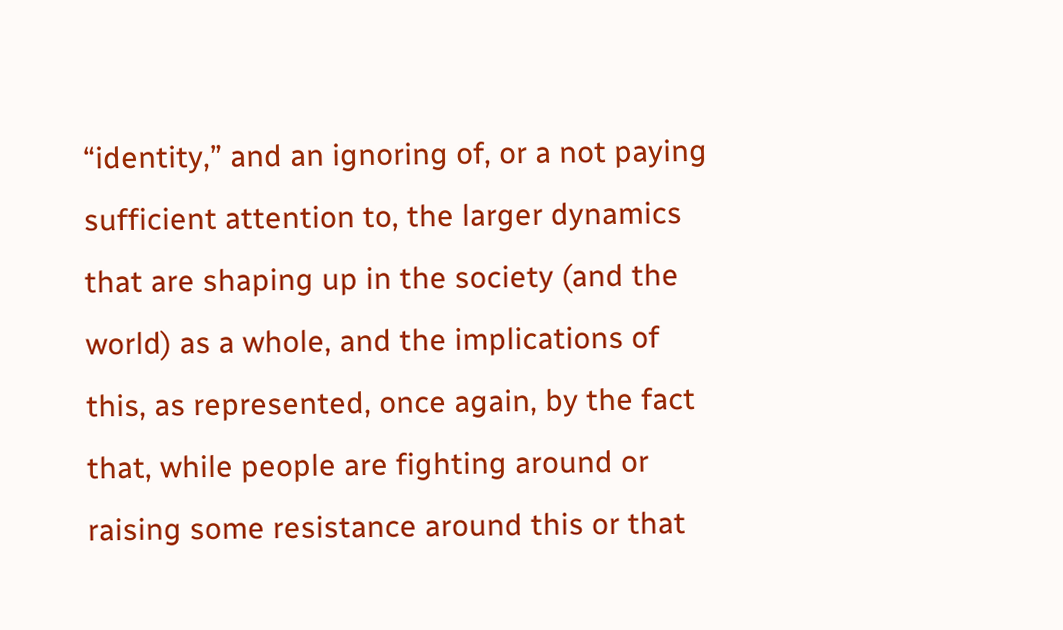“identity,” and an ignoring of, or a not paying sufficient attention to, the larger dynamics that are shaping up in the society (and the world) as a whole, and the implications of this, as represented, once again, by the fact that, while people are fighting around or raising some resistance around this or that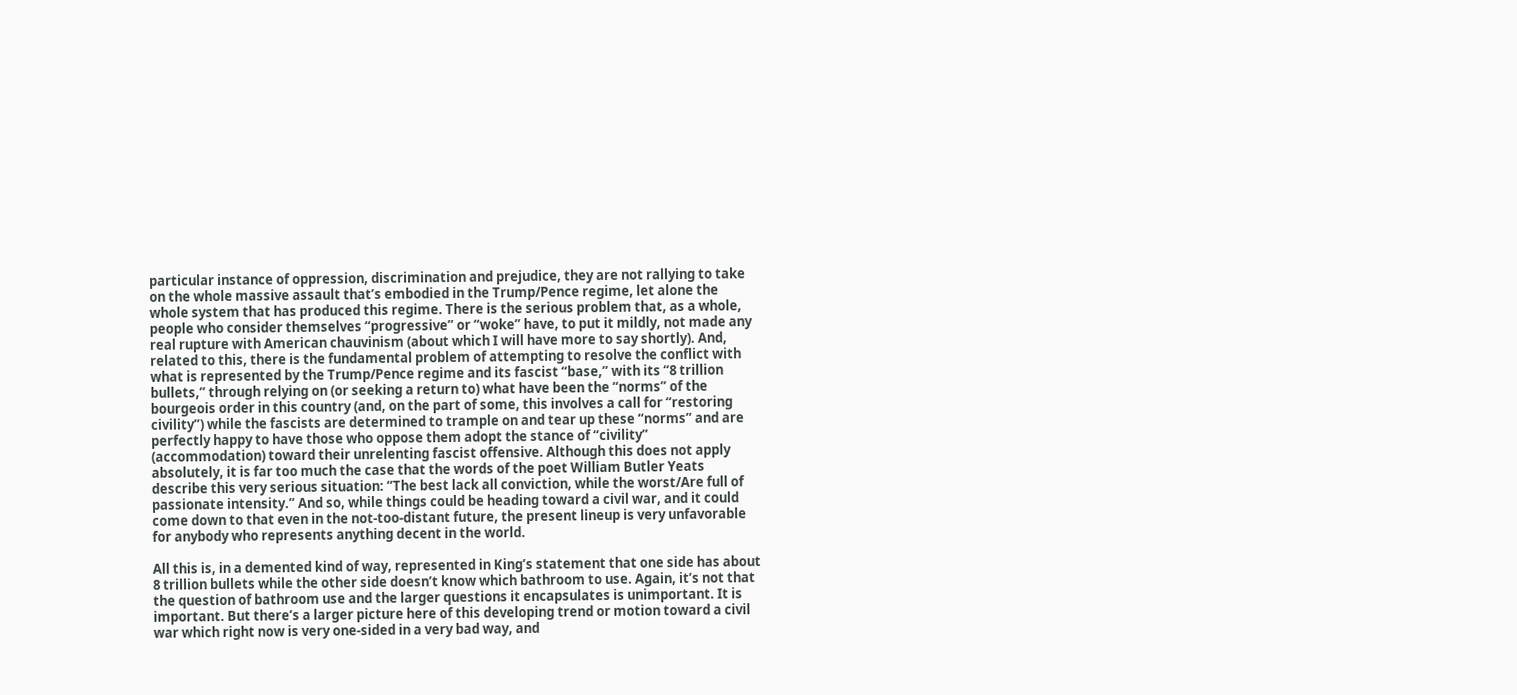particular instance of oppression, discrimination and prejudice, they are not rallying to take on the whole massive assault that’s embodied in the Trump/Pence regime, let alone the whole system that has produced this regime. There is the serious problem that, as a whole, people who consider themselves “progressive” or “woke” have, to put it mildly, not made any real rupture with American chauvinism (about which I will have more to say shortly). And, related to this, there is the fundamental problem of attempting to resolve the conflict with what is represented by the Trump/Pence regime and its fascist “base,” with its “8 trillion bullets,” through relying on (or seeking a return to) what have been the “norms” of the bourgeois order in this country (and, on the part of some, this involves a call for “restoring civility”) while the fascists are determined to trample on and tear up these “norms” and are perfectly happy to have those who oppose them adopt the stance of “civility” (accommodation) toward their unrelenting fascist offensive. Although this does not apply absolutely, it is far too much the case that the words of the poet William Butler Yeats describe this very serious situation: “The best lack all conviction, while the worst/Are full of passionate intensity.” And so, while things could be heading toward a civil war, and it could come down to that even in the not-too-distant future, the present lineup is very unfavorable for anybody who represents anything decent in the world.

All this is, in a demented kind of way, represented in King’s statement that one side has about 8 trillion bullets while the other side doesn’t know which bathroom to use. Again, it’s not that the question of bathroom use and the larger questions it encapsulates is unimportant. It is important. But there’s a larger picture here of this developing trend or motion toward a civil war which right now is very one-sided in a very bad way, and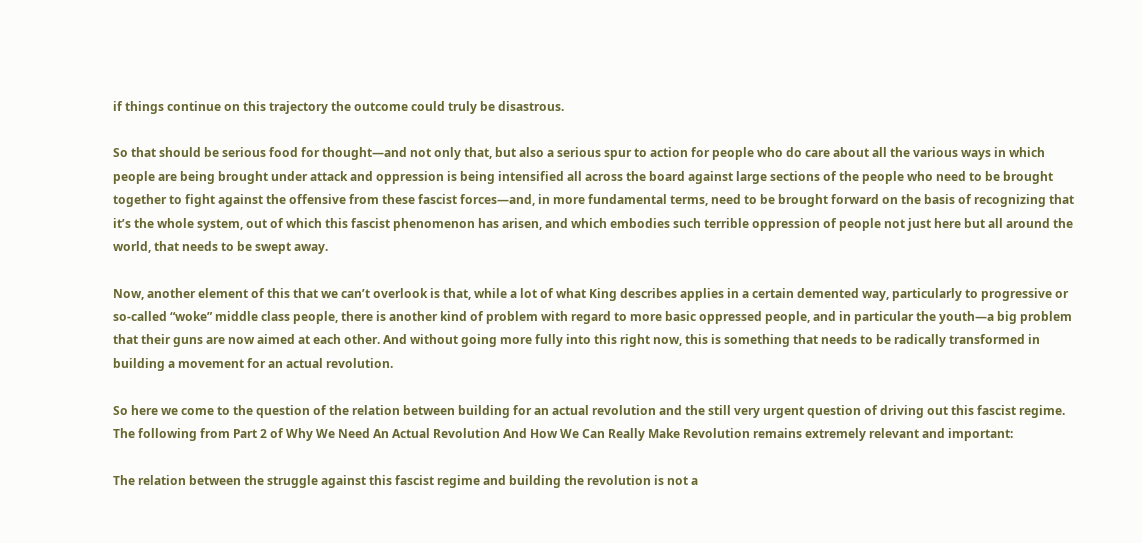if things continue on this trajectory the outcome could truly be disastrous.

So that should be serious food for thought—and not only that, but also a serious spur to action for people who do care about all the various ways in which people are being brought under attack and oppression is being intensified all across the board against large sections of the people who need to be brought together to fight against the offensive from these fascist forces—and, in more fundamental terms, need to be brought forward on the basis of recognizing that it’s the whole system, out of which this fascist phenomenon has arisen, and which embodies such terrible oppression of people not just here but all around the world, that needs to be swept away.

Now, another element of this that we can’t overlook is that, while a lot of what King describes applies in a certain demented way, particularly to progressive or so-called “woke” middle class people, there is another kind of problem with regard to more basic oppressed people, and in particular the youth—a big problem that their guns are now aimed at each other. And without going more fully into this right now, this is something that needs to be radically transformed in building a movement for an actual revolution.

So here we come to the question of the relation between building for an actual revolution and the still very urgent question of driving out this fascist regime. The following from Part 2 of Why We Need An Actual Revolution And How We Can Really Make Revolution remains extremely relevant and important:

The relation between the struggle against this fascist regime and building the revolution is not a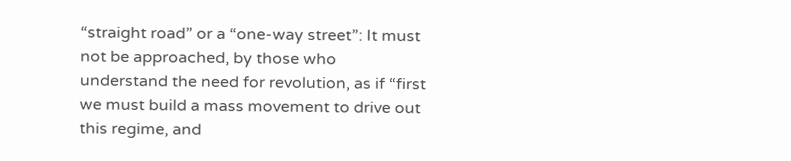“straight road” or a “one-way street”: It must not be approached, by those who understand the need for revolution, as if “first we must build a mass movement to drive out this regime, and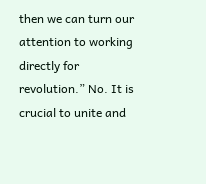then we can turn our attention to working directly for revolution.” No. It is crucial to unite and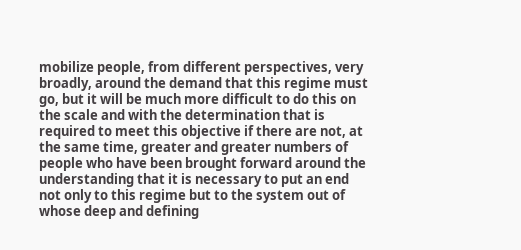mobilize people, from different perspectives, very broadly, around the demand that this regime must go, but it will be much more difficult to do this on the scale and with the determination that is required to meet this objective if there are not, at the same time, greater and greater numbers of people who have been brought forward around the understanding that it is necessary to put an end not only to this regime but to the system out of whose deep and defining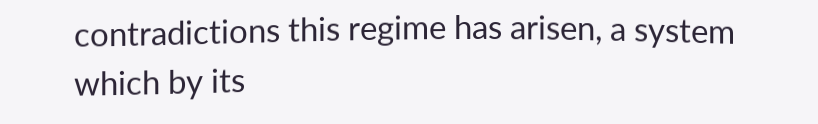contradictions this regime has arisen, a system which by its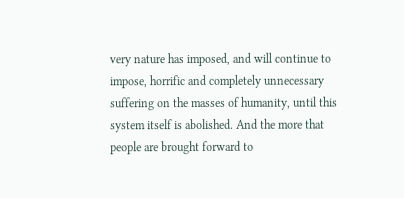very nature has imposed, and will continue to impose, horrific and completely unnecessary suffering on the masses of humanity, until this system itself is abolished. And the more that people are brought forward to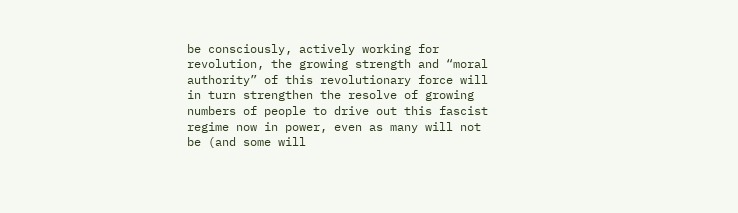be consciously, actively working for revolution, the growing strength and “moral authority” of this revolutionary force will in turn strengthen the resolve of growing numbers of people to drive out this fascist regime now in power, even as many will not be (and some will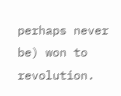perhaps never be) won to revolution.